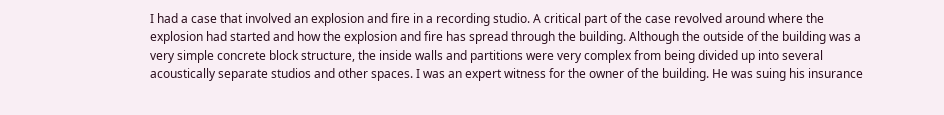I had a case that involved an explosion and fire in a recording studio. A critical part of the case revolved around where the explosion had started and how the explosion and fire has spread through the building. Although the outside of the building was a very simple concrete block structure, the inside walls and partitions were very complex from being divided up into several acoustically separate studios and other spaces. I was an expert witness for the owner of the building. He was suing his insurance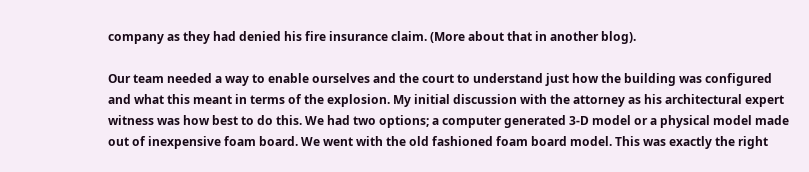company as they had denied his fire insurance claim. (More about that in another blog).

Our team needed a way to enable ourselves and the court to understand just how the building was configured and what this meant in terms of the explosion. My initial discussion with the attorney as his architectural expert witness was how best to do this. We had two options; a computer generated 3-D model or a physical model made out of inexpensive foam board. We went with the old fashioned foam board model. This was exactly the right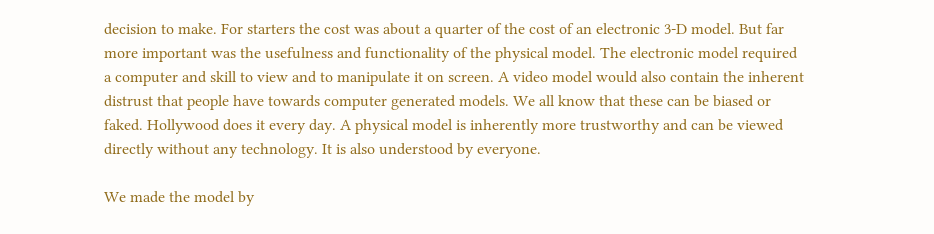decision to make. For starters the cost was about a quarter of the cost of an electronic 3-D model. But far more important was the usefulness and functionality of the physical model. The electronic model required a computer and skill to view and to manipulate it on screen. A video model would also contain the inherent distrust that people have towards computer generated models. We all know that these can be biased or faked. Hollywood does it every day. A physical model is inherently more trustworthy and can be viewed directly without any technology. It is also understood by everyone.

We made the model by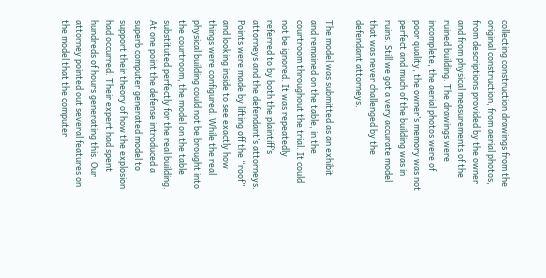collecting construction drawings from the original construction, from aerial photos, from descriptions provided by the owner and from physical measurements of the ruined building. The drawings were incomplete, the aerial photos were of poor quality, the owner’s memory was not perfect and much of the building was in ruins. Still we got a very accurate model that was never challenged by the defendant attorneys.

The model was submitted as an exhibit and remained on the table, in the courtroom throughout the trial. It could not be ignored. It was repeatedly referred to by both the plaintiff’s attorneys and the defendant’s attorneys. Points were made by lifting off the “roof” and looking inside to see exactly how things were configured. While the real physical building could not be brought into the courtroom, the model on the table substituted perfectly for the real building. At one point the defense introduced a superb computer generated model to support their theory of how the explosion had occurred. Their expert had spent hundreds of hours generating this. Our attorney pointed out several features on the model that the computer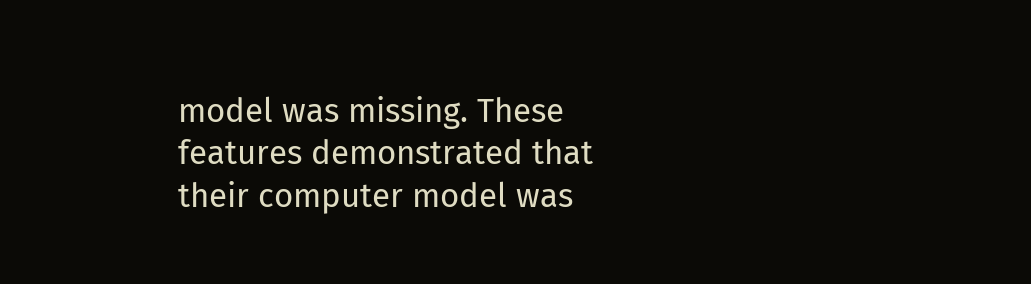model was missing. These features demonstrated that their computer model was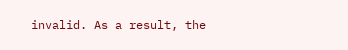invalid. As a result, the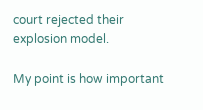court rejected their explosion model.

My point is how important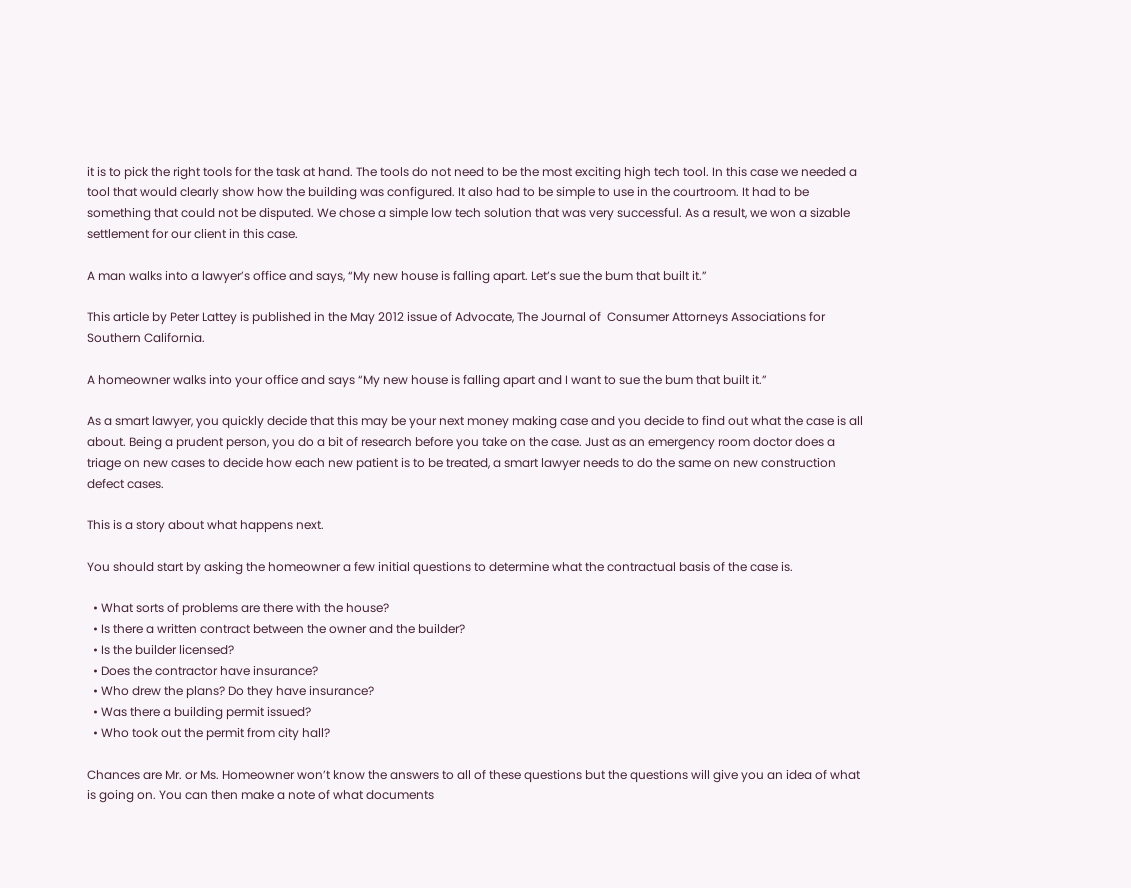it is to pick the right tools for the task at hand. The tools do not need to be the most exciting high tech tool. In this case we needed a tool that would clearly show how the building was configured. It also had to be simple to use in the courtroom. It had to be something that could not be disputed. We chose a simple low tech solution that was very successful. As a result, we won a sizable settlement for our client in this case.

A man walks into a lawyer’s office and says, “My new house is falling apart. Let’s sue the bum that built it.”

This article by Peter Lattey is published in the May 2012 issue of Advocate, The Journal of  Consumer Attorneys Associations for Southern California.

A homeowner walks into your office and says “My new house is falling apart and I want to sue the bum that built it.”

As a smart lawyer, you quickly decide that this may be your next money making case and you decide to find out what the case is all about. Being a prudent person, you do a bit of research before you take on the case. Just as an emergency room doctor does a triage on new cases to decide how each new patient is to be treated, a smart lawyer needs to do the same on new construction defect cases.

This is a story about what happens next.

You should start by asking the homeowner a few initial questions to determine what the contractual basis of the case is.

  • What sorts of problems are there with the house?
  • Is there a written contract between the owner and the builder?
  • Is the builder licensed?
  • Does the contractor have insurance?
  • Who drew the plans? Do they have insurance?
  • Was there a building permit issued?
  • Who took out the permit from city hall?

Chances are Mr. or Ms. Homeowner won’t know the answers to all of these questions but the questions will give you an idea of what is going on. You can then make a note of what documents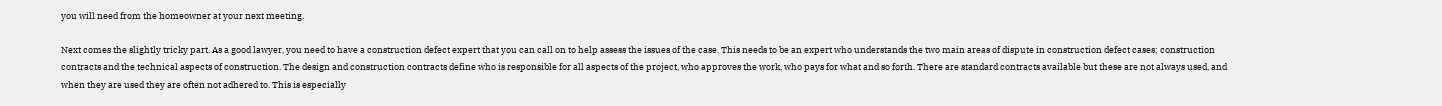you will need from the homeowner at your next meeting.

Next comes the slightly tricky part. As a good lawyer, you need to have a construction defect expert that you can call on to help assess the issues of the case. This needs to be an expert who understands the two main areas of dispute in construction defect cases; construction contracts and the technical aspects of construction. The design and construction contracts define who is responsible for all aspects of the project, who approves the work, who pays for what and so forth. There are standard contracts available but these are not always used, and when they are used they are often not adhered to. This is especially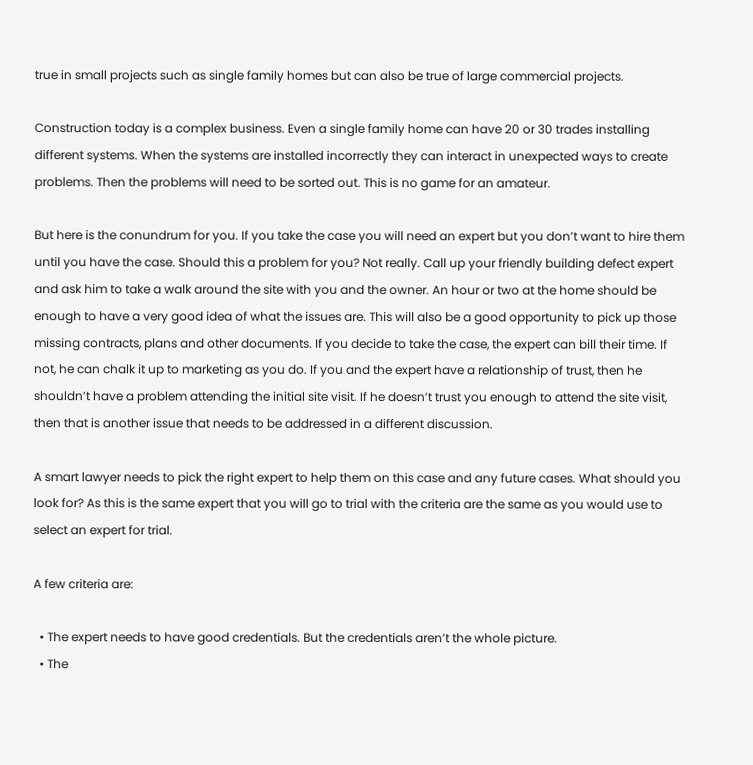true in small projects such as single family homes but can also be true of large commercial projects.

Construction today is a complex business. Even a single family home can have 20 or 30 trades installing different systems. When the systems are installed incorrectly they can interact in unexpected ways to create problems. Then the problems will need to be sorted out. This is no game for an amateur.

But here is the conundrum for you. If you take the case you will need an expert but you don’t want to hire them until you have the case. Should this a problem for you? Not really. Call up your friendly building defect expert and ask him to take a walk around the site with you and the owner. An hour or two at the home should be enough to have a very good idea of what the issues are. This will also be a good opportunity to pick up those missing contracts, plans and other documents. If you decide to take the case, the expert can bill their time. If not, he can chalk it up to marketing as you do. If you and the expert have a relationship of trust, then he shouldn’t have a problem attending the initial site visit. If he doesn’t trust you enough to attend the site visit, then that is another issue that needs to be addressed in a different discussion.

A smart lawyer needs to pick the right expert to help them on this case and any future cases. What should you look for? As this is the same expert that you will go to trial with the criteria are the same as you would use to select an expert for trial.

A few criteria are:

  • The expert needs to have good credentials. But the credentials aren’t the whole picture.
  • The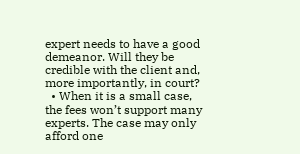expert needs to have a good demeanor. Will they be credible with the client and, more importantly, in court?
  • When it is a small case, the fees won’t support many experts. The case may only afford one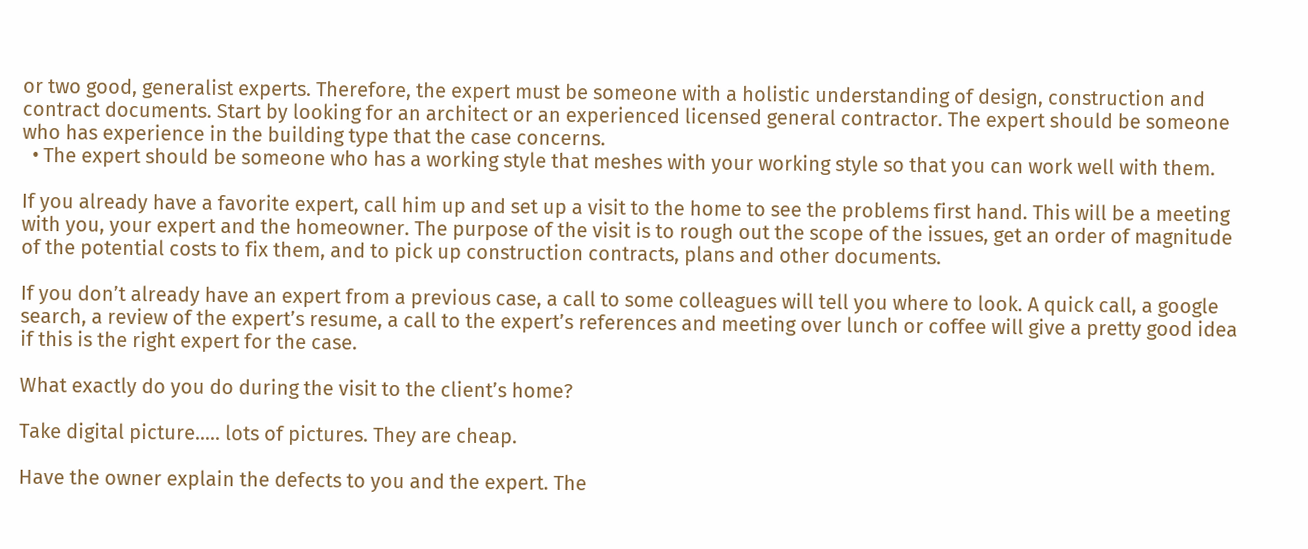or two good, generalist experts. Therefore, the expert must be someone with a holistic understanding of design, construction and contract documents. Start by looking for an architect or an experienced licensed general contractor. The expert should be someone who has experience in the building type that the case concerns.
  • The expert should be someone who has a working style that meshes with your working style so that you can work well with them.

If you already have a favorite expert, call him up and set up a visit to the home to see the problems first hand. This will be a meeting with you, your expert and the homeowner. The purpose of the visit is to rough out the scope of the issues, get an order of magnitude of the potential costs to fix them, and to pick up construction contracts, plans and other documents.

If you don’t already have an expert from a previous case, a call to some colleagues will tell you where to look. A quick call, a google search, a review of the expert’s resume, a call to the expert’s references and meeting over lunch or coffee will give a pretty good idea if this is the right expert for the case.

What exactly do you do during the visit to the client’s home?

Take digital picture….. lots of pictures. They are cheap.

Have the owner explain the defects to you and the expert. The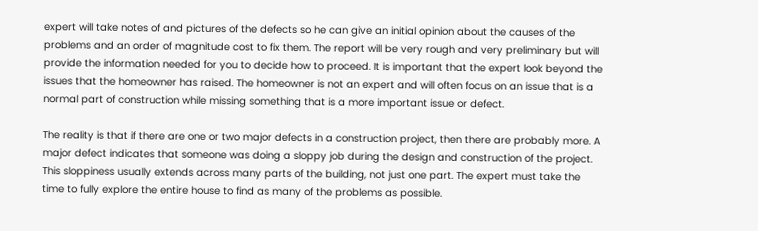expert will take notes of and pictures of the defects so he can give an initial opinion about the causes of the problems and an order of magnitude cost to fix them. The report will be very rough and very preliminary but will provide the information needed for you to decide how to proceed. It is important that the expert look beyond the issues that the homeowner has raised. The homeowner is not an expert and will often focus on an issue that is a normal part of construction while missing something that is a more important issue or defect.

The reality is that if there are one or two major defects in a construction project, then there are probably more. A major defect indicates that someone was doing a sloppy job during the design and construction of the project. This sloppiness usually extends across many parts of the building, not just one part. The expert must take the time to fully explore the entire house to find as many of the problems as possible.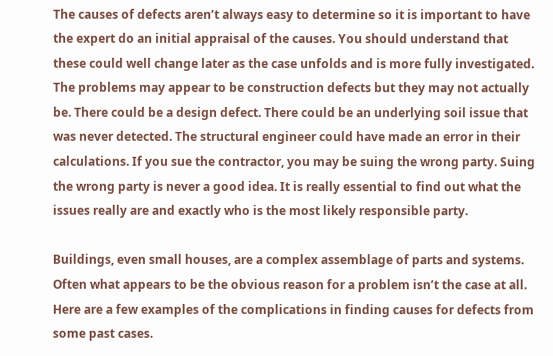The causes of defects aren’t always easy to determine so it is important to have the expert do an initial appraisal of the causes. You should understand that these could well change later as the case unfolds and is more fully investigated. The problems may appear to be construction defects but they may not actually be. There could be a design defect. There could be an underlying soil issue that was never detected. The structural engineer could have made an error in their calculations. If you sue the contractor, you may be suing the wrong party. Suing the wrong party is never a good idea. It is really essential to find out what the issues really are and exactly who is the most likely responsible party.

Buildings, even small houses, are a complex assemblage of parts and systems. Often what appears to be the obvious reason for a problem isn’t the case at all. Here are a few examples of the complications in finding causes for defects from some past cases.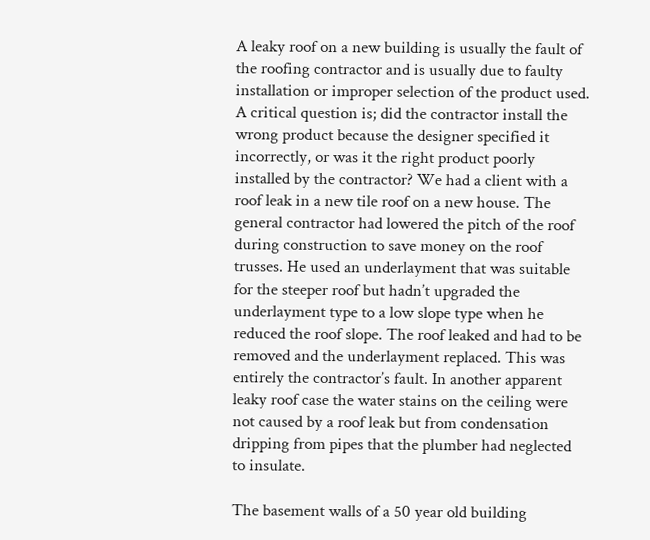A leaky roof on a new building is usually the fault of the roofing contractor and is usually due to faulty installation or improper selection of the product used. A critical question is; did the contractor install the wrong product because the designer specified it incorrectly, or was it the right product poorly installed by the contractor? We had a client with a roof leak in a new tile roof on a new house. The general contractor had lowered the pitch of the roof during construction to save money on the roof trusses. He used an underlayment that was suitable for the steeper roof but hadn’t upgraded the underlayment type to a low slope type when he reduced the roof slope. The roof leaked and had to be removed and the underlayment replaced. This was entirely the contractor’s fault. In another apparent leaky roof case the water stains on the ceiling were not caused by a roof leak but from condensation dripping from pipes that the plumber had neglected to insulate.

The basement walls of a 50 year old building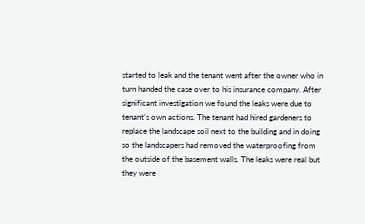started to leak and the tenant went after the owner who in turn handed the case over to his insurance company. After significant investigation we found the leaks were due to tenant’s own actions. The tenant had hired gardeners to replace the landscape soil next to the building and in doing so the landscapers had removed the waterproofing from the outside of the basement walls. The leaks were real but they were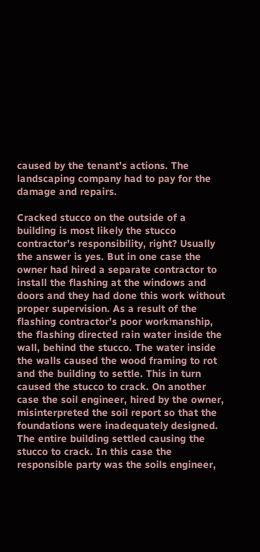caused by the tenant’s actions. The landscaping company had to pay for the damage and repairs.

Cracked stucco on the outside of a building is most likely the stucco contractor’s responsibility, right? Usually the answer is yes. But in one case the owner had hired a separate contractor to install the flashing at the windows and doors and they had done this work without proper supervision. As a result of the flashing contractor’s poor workmanship, the flashing directed rain water inside the wall, behind the stucco. The water inside the walls caused the wood framing to rot and the building to settle. This in turn caused the stucco to crack. On another case the soil engineer, hired by the owner, misinterpreted the soil report so that the foundations were inadequately designed. The entire building settled causing the stucco to crack. In this case the responsible party was the soils engineer,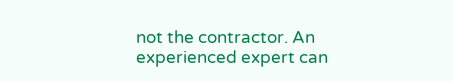not the contractor. An experienced expert can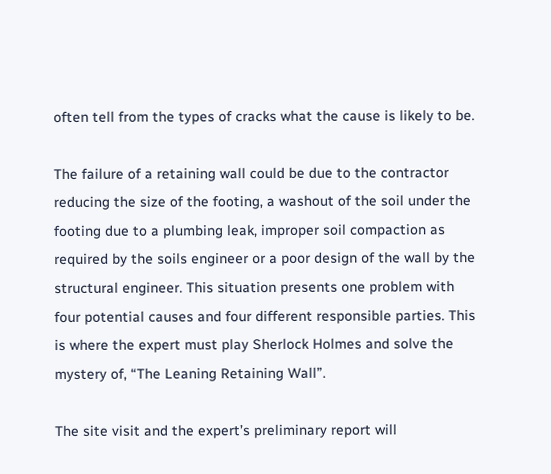often tell from the types of cracks what the cause is likely to be.

The failure of a retaining wall could be due to the contractor reducing the size of the footing, a washout of the soil under the footing due to a plumbing leak, improper soil compaction as required by the soils engineer or a poor design of the wall by the structural engineer. This situation presents one problem with four potential causes and four different responsible parties. This is where the expert must play Sherlock Holmes and solve the mystery of, “The Leaning Retaining Wall”.

The site visit and the expert’s preliminary report will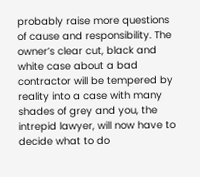probably raise more questions of cause and responsibility. The owner’s clear cut, black and white case about a bad contractor will be tempered by reality into a case with many shades of grey and you, the intrepid lawyer, will now have to decide what to do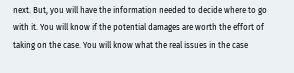next. But, you will have the information needed to decide where to go with it. You will know if the potential damages are worth the effort of taking on the case. You will know what the real issues in the case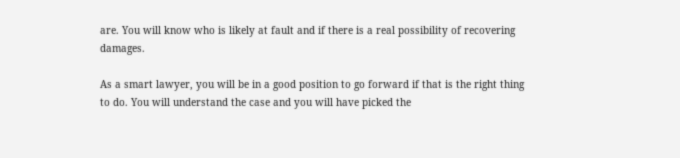are. You will know who is likely at fault and if there is a real possibility of recovering damages.

As a smart lawyer, you will be in a good position to go forward if that is the right thing to do. You will understand the case and you will have picked the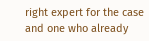right expert for the case and one who already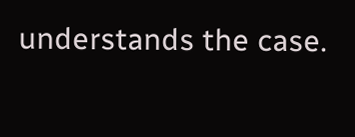understands the case.